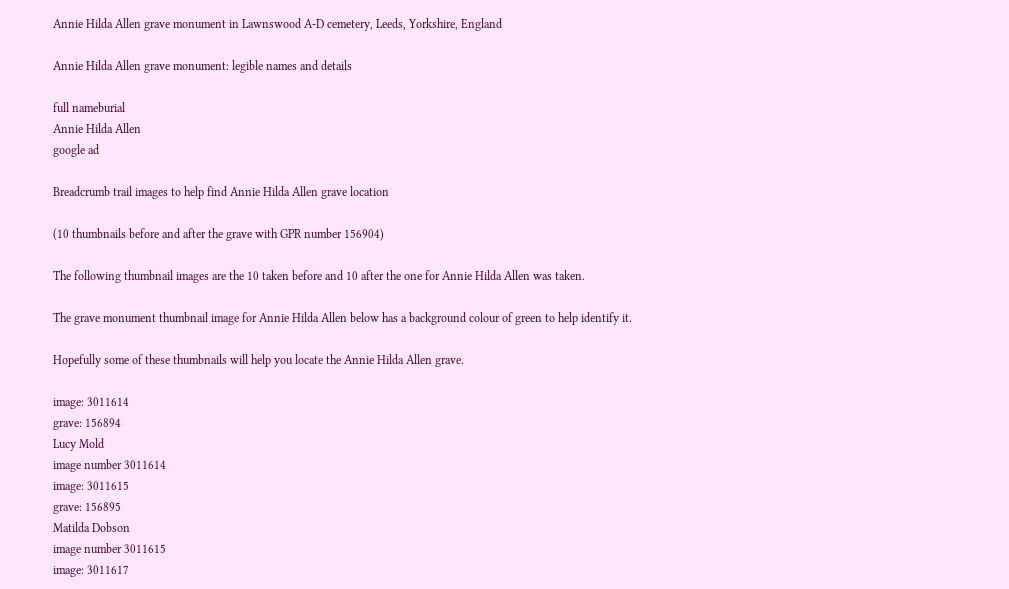Annie Hilda Allen grave monument in Lawnswood A-D cemetery, Leeds, Yorkshire, England

Annie Hilda Allen grave monument: legible names and details

full nameburial
Annie Hilda Allen
google ad

Breadcrumb trail images to help find Annie Hilda Allen grave location

(10 thumbnails before and after the grave with GPR number 156904)

The following thumbnail images are the 10 taken before and 10 after the one for Annie Hilda Allen was taken.

The grave monument thumbnail image for Annie Hilda Allen below has a background colour of green to help identify it.

Hopefully some of these thumbnails will help you locate the Annie Hilda Allen grave.

image: 3011614
grave: 156894
Lucy Mold
image number 3011614
image: 3011615
grave: 156895
Matilda Dobson
image number 3011615
image: 3011617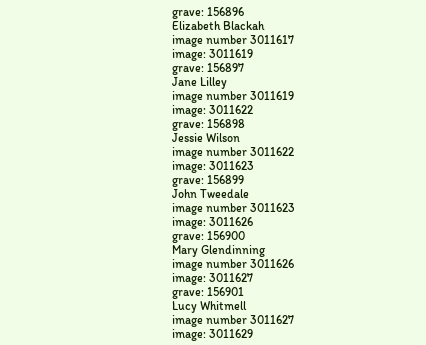grave: 156896
Elizabeth Blackah
image number 3011617
image: 3011619
grave: 156897
Jane Lilley
image number 3011619
image: 3011622
grave: 156898
Jessie Wilson
image number 3011622
image: 3011623
grave: 156899
John Tweedale
image number 3011623
image: 3011626
grave: 156900
Mary Glendinning
image number 3011626
image: 3011627
grave: 156901
Lucy Whitmell
image number 3011627
image: 3011629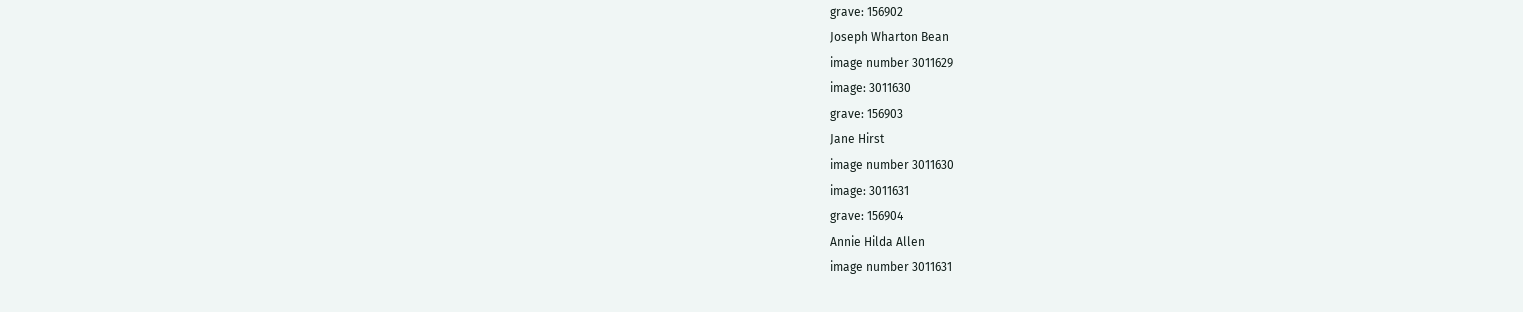grave: 156902
Joseph Wharton Bean
image number 3011629
image: 3011630
grave: 156903
Jane Hirst
image number 3011630
image: 3011631
grave: 156904
Annie Hilda Allen
image number 3011631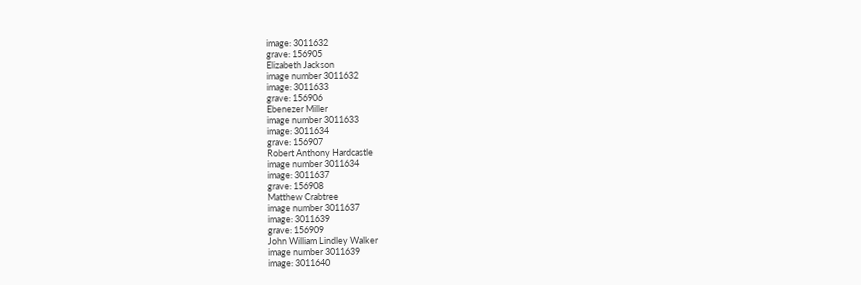image: 3011632
grave: 156905
Elizabeth Jackson
image number 3011632
image: 3011633
grave: 156906
Ebenezer Miller
image number 3011633
image: 3011634
grave: 156907
Robert Anthony Hardcastle
image number 3011634
image: 3011637
grave: 156908
Matthew Crabtree
image number 3011637
image: 3011639
grave: 156909
John William Lindley Walker
image number 3011639
image: 3011640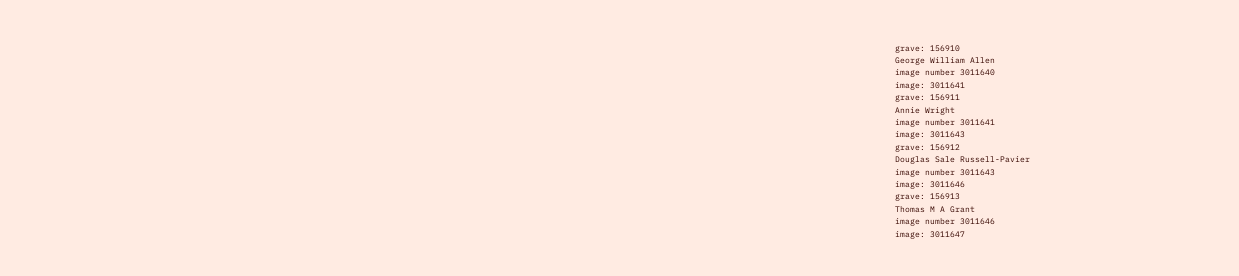grave: 156910
George William Allen
image number 3011640
image: 3011641
grave: 156911
Annie Wright
image number 3011641
image: 3011643
grave: 156912
Douglas Sale Russell-Pavier
image number 3011643
image: 3011646
grave: 156913
Thomas M A Grant
image number 3011646
image: 3011647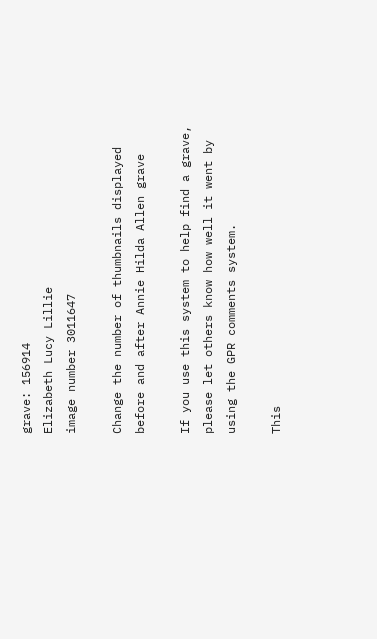grave: 156914
Elizabeth Lucy Lillie
image number 3011647

Change the number of thumbnails displayed before and after Annie Hilda Allen grave

If you use this system to help find a grave, please let others know how well it went by using the GPR comments system.

This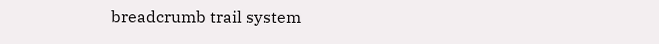breadcrumb trail system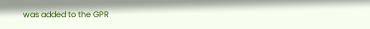was added to the GPR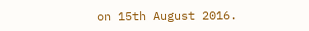on 15th August 2016.